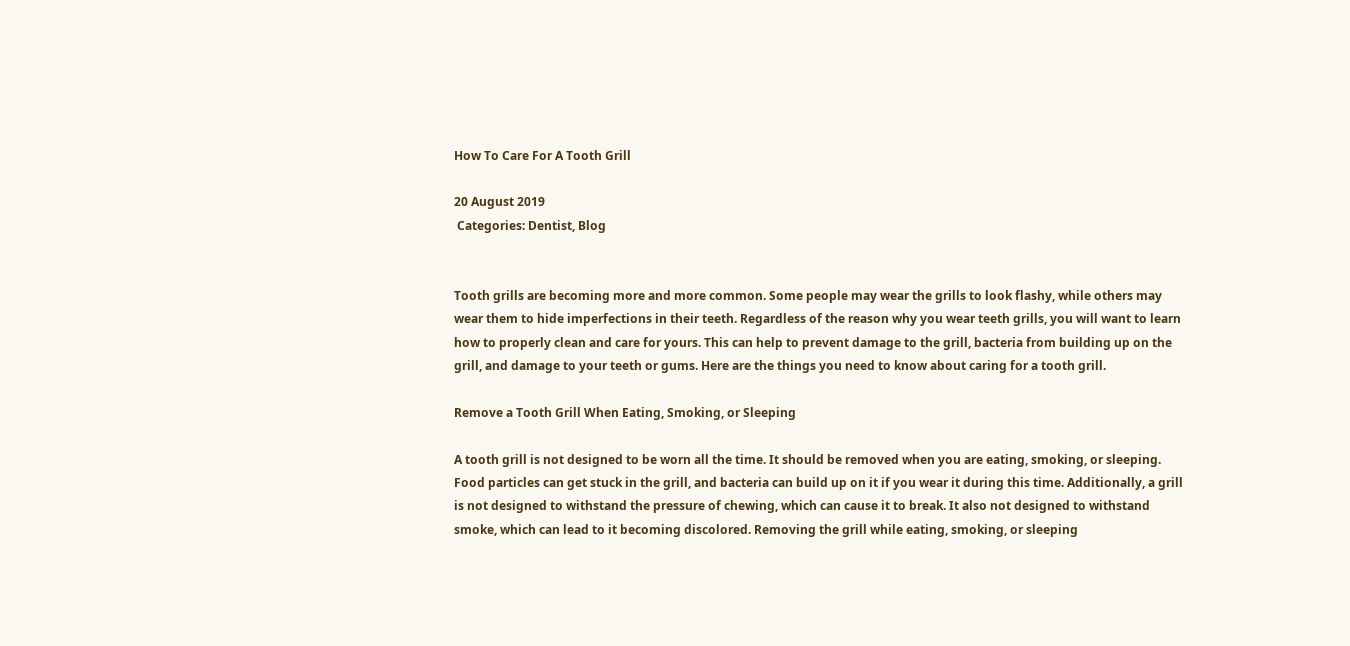How To Care For A Tooth Grill

20 August 2019
 Categories: Dentist, Blog


Tooth grills are becoming more and more common. Some people may wear the grills to look flashy, while others may wear them to hide imperfections in their teeth. Regardless of the reason why you wear teeth grills, you will want to learn how to properly clean and care for yours. This can help to prevent damage to the grill, bacteria from building up on the grill, and damage to your teeth or gums. Here are the things you need to know about caring for a tooth grill.

Remove a Tooth Grill When Eating, Smoking, or Sleeping

A tooth grill is not designed to be worn all the time. It should be removed when you are eating, smoking, or sleeping. Food particles can get stuck in the grill, and bacteria can build up on it if you wear it during this time. Additionally, a grill is not designed to withstand the pressure of chewing, which can cause it to break. It also not designed to withstand smoke, which can lead to it becoming discolored. Removing the grill while eating, smoking, or sleeping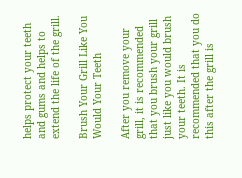helps protect your teeth and gums and helps to extend the life of the grill.

Brush Your Grill Like You Would Your Teeth

After you remove your grill, it is recommended that you brush your grill just like you would brush your teeth. It is recommended that you do this after the grill is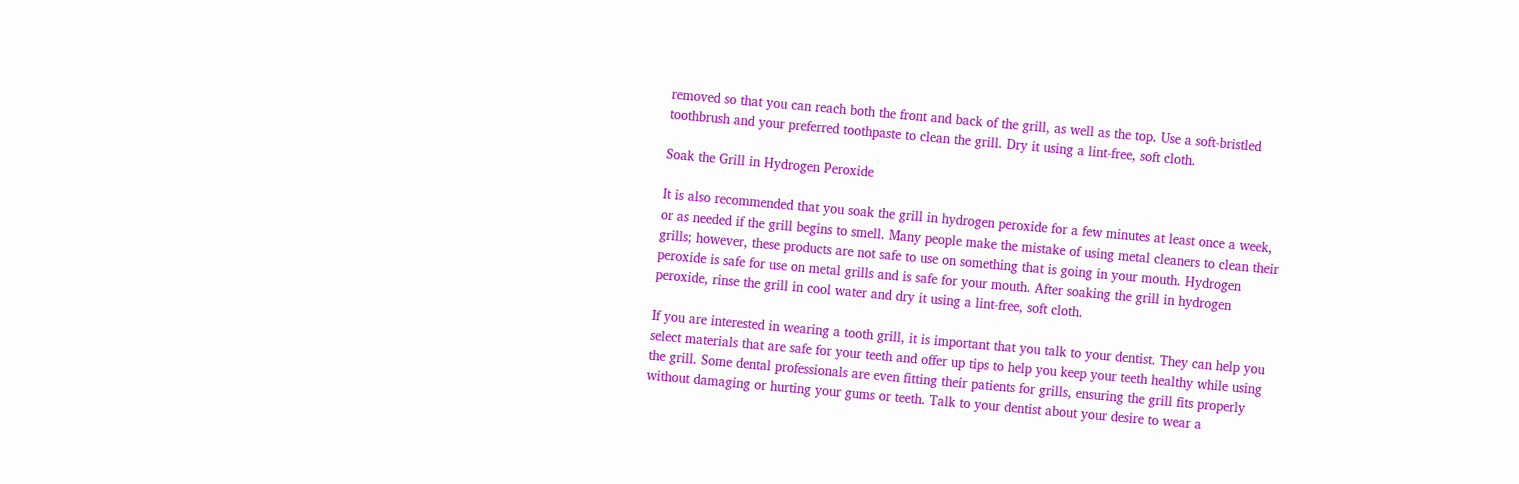removed so that you can reach both the front and back of the grill, as well as the top. Use a soft-bristled toothbrush and your preferred toothpaste to clean the grill. Dry it using a lint-free, soft cloth.

Soak the Grill in Hydrogen Peroxide

It is also recommended that you soak the grill in hydrogen peroxide for a few minutes at least once a week, or as needed if the grill begins to smell. Many people make the mistake of using metal cleaners to clean their grills; however, these products are not safe to use on something that is going in your mouth. Hydrogen peroxide is safe for use on metal grills and is safe for your mouth. After soaking the grill in hydrogen peroxide, rinse the grill in cool water and dry it using a lint-free, soft cloth.

If you are interested in wearing a tooth grill, it is important that you talk to your dentist. They can help you select materials that are safe for your teeth and offer up tips to help you keep your teeth healthy while using the grill. Some dental professionals are even fitting their patients for grills, ensuring the grill fits properly without damaging or hurting your gums or teeth. Talk to your dentist about your desire to wear a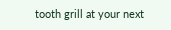tooth grill at your next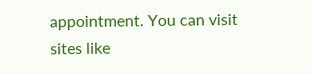appointment. You can visit sites like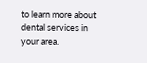to learn more about dental services in your area.